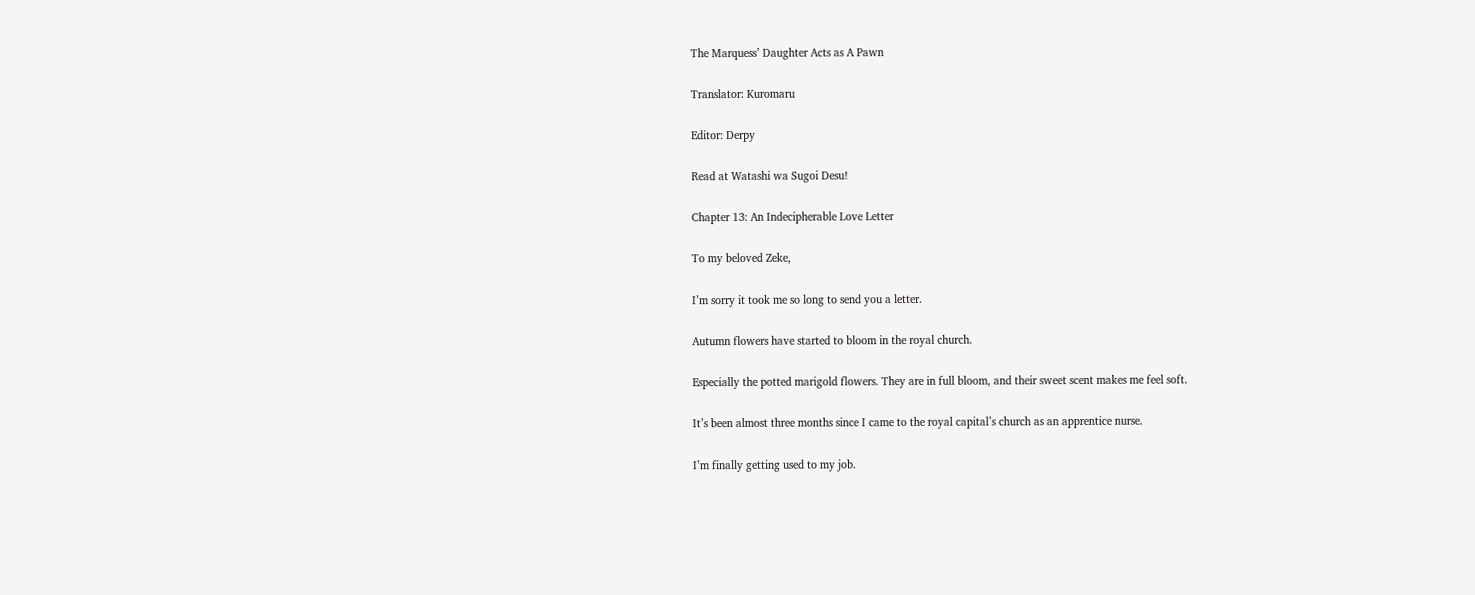The Marquess’ Daughter Acts as A Pawn

Translator: Kuromaru

Editor: Derpy

Read at Watashi wa Sugoi Desu!

Chapter 13: An Indecipherable Love Letter

To my beloved Zeke,

I’m sorry it took me so long to send you a letter.

Autumn flowers have started to bloom in the royal church.

Especially the potted marigold flowers. They are in full bloom, and their sweet scent makes me feel soft.

It’s been almost three months since I came to the royal capital’s church as an apprentice nurse.

I’m finally getting used to my job.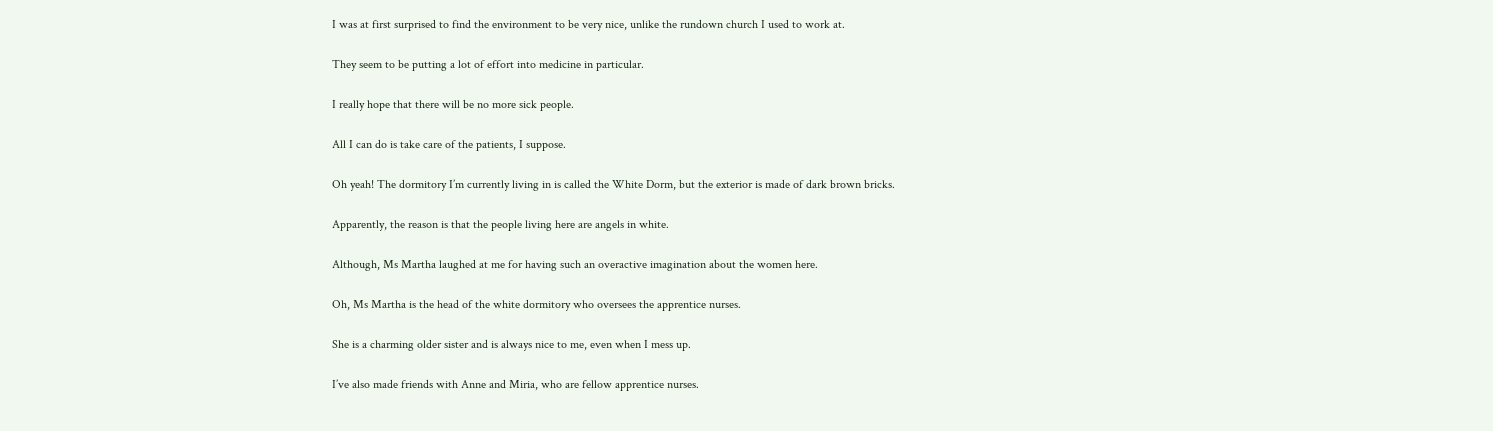I was at first surprised to find the environment to be very nice, unlike the rundown church I used to work at.

They seem to be putting a lot of effort into medicine in particular.

I really hope that there will be no more sick people.

All I can do is take care of the patients, I suppose.

Oh yeah! The dormitory I’m currently living in is called the White Dorm, but the exterior is made of dark brown bricks.

Apparently, the reason is that the people living here are angels in white.

Although, Ms Martha laughed at me for having such an overactive imagination about the women here.

Oh, Ms Martha is the head of the white dormitory who oversees the apprentice nurses.

She is a charming older sister and is always nice to me, even when I mess up.

I’ve also made friends with Anne and Miria, who are fellow apprentice nurses.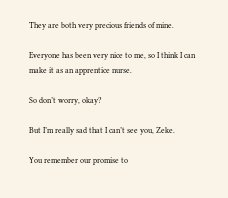They are both very precious friends of mine.

Everyone has been very nice to me, so I think I can make it as an apprentice nurse.

So don’t worry, okay?

But I’m really sad that I can’t see you, Zeke.

You remember our promise to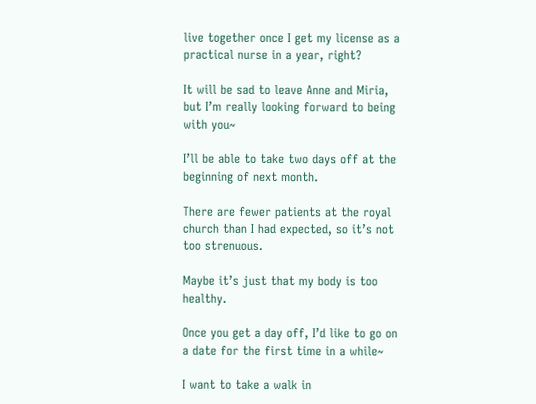live together once I get my license as a practical nurse in a year, right?

It will be sad to leave Anne and Miria, but I’m really looking forward to being with you~

I’ll be able to take two days off at the beginning of next month.

There are fewer patients at the royal church than I had expected, so it’s not too strenuous.

Maybe it’s just that my body is too healthy.

Once you get a day off, I’d like to go on a date for the first time in a while~

I want to take a walk in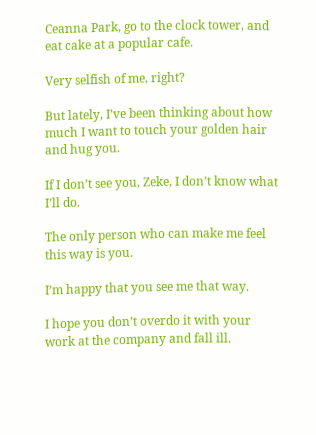Ceanna Park, go to the clock tower, and eat cake at a popular cafe.

Very selfish of me, right?

But lately, I’ve been thinking about how much I want to touch your golden hair and hug you.

If I don’t see you, Zeke, I don’t know what I’ll do.

The only person who can make me feel this way is you.

I’m happy that you see me that way.

I hope you don’t overdo it with your work at the company and fall ill.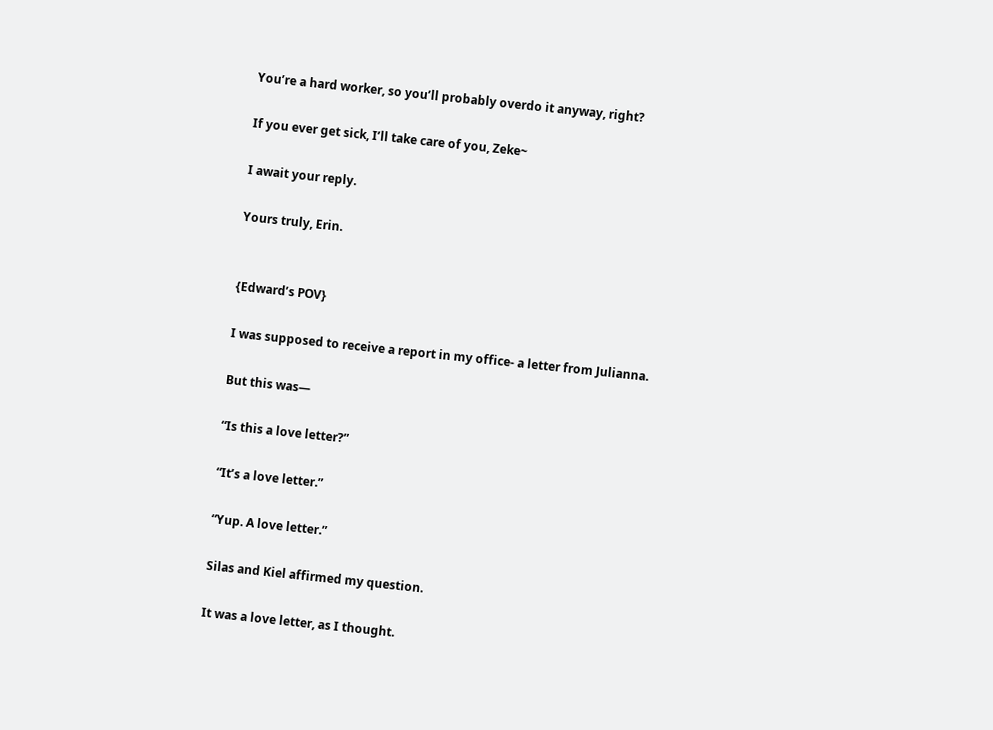You’re a hard worker, so you’ll probably overdo it anyway, right?

If you ever get sick, I’ll take care of you, Zeke~

I await your reply.

Yours truly, Erin.


{Edward’s POV}

I was supposed to receive a report in my office- a letter from Julianna.

But this was—

“Is this a love letter?”

“It’s a love letter.”

“Yup. A love letter.”

Silas and Kiel affirmed my question.

It was a love letter, as I thought.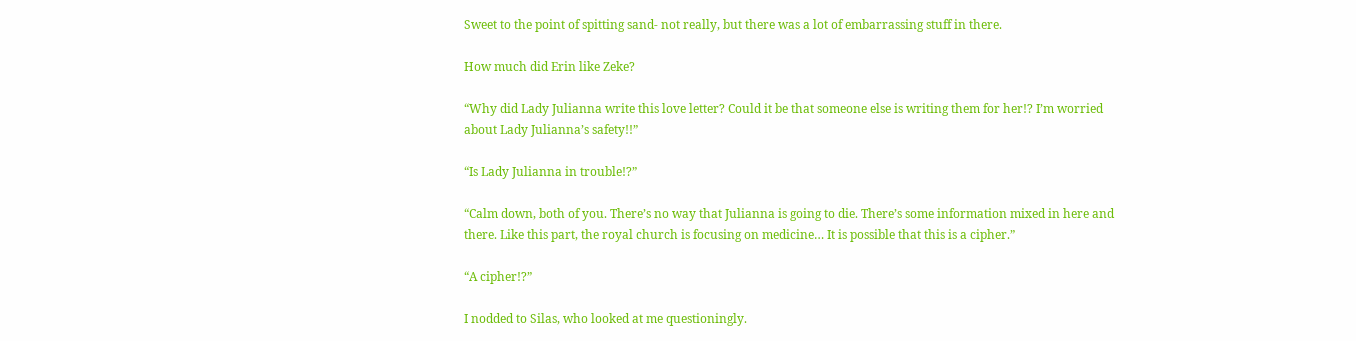Sweet to the point of spitting sand- not really, but there was a lot of embarrassing stuff in there.

How much did Erin like Zeke?

“Why did Lady Julianna write this love letter? Could it be that someone else is writing them for her!? I’m worried about Lady Julianna’s safety!!”

“Is Lady Julianna in trouble!?”

“Calm down, both of you. There’s no way that Julianna is going to die. There’s some information mixed in here and there. Like this part, the royal church is focusing on medicine… It is possible that this is a cipher.”

“A cipher!?”

I nodded to Silas, who looked at me questioningly.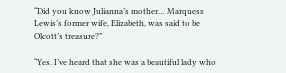“Did you know Julianna’s mother… Marquess Lewis’s former wife, Elizabeth, was said to be Olcott’s treasure?”

“Yes. I’ve heard that she was a beautiful lady who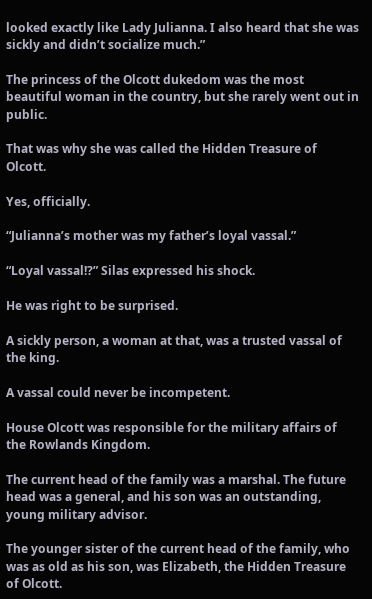looked exactly like Lady Julianna. I also heard that she was sickly and didn’t socialize much.”

The princess of the Olcott dukedom was the most beautiful woman in the country, but she rarely went out in public.

That was why she was called the Hidden Treasure of Olcott.

Yes, officially.

“Julianna’s mother was my father’s loyal vassal.”

“Loyal vassal!?” Silas expressed his shock.

He was right to be surprised.

A sickly person, a woman at that, was a trusted vassal of the king.

A vassal could never be incompetent.

House Olcott was responsible for the military affairs of the Rowlands Kingdom.

The current head of the family was a marshal. The future head was a general, and his son was an outstanding, young military advisor.

The younger sister of the current head of the family, who was as old as his son, was Elizabeth, the Hidden Treasure of Olcott.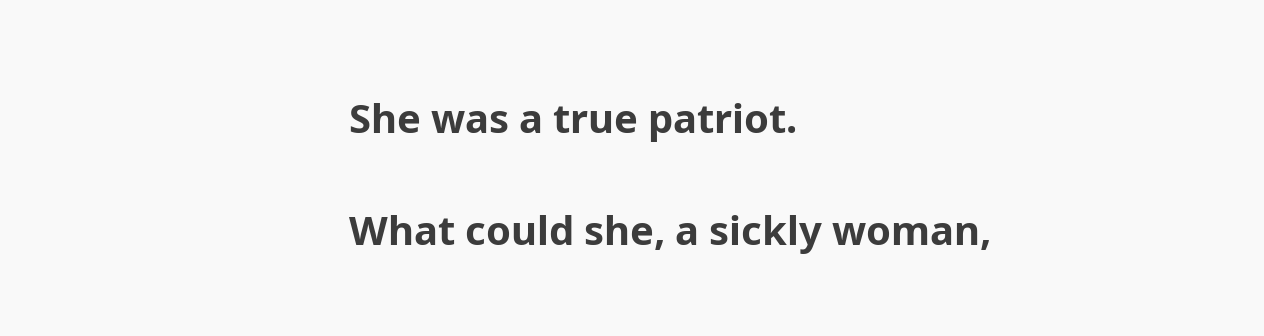She was a true patriot.

What could she, a sickly woman,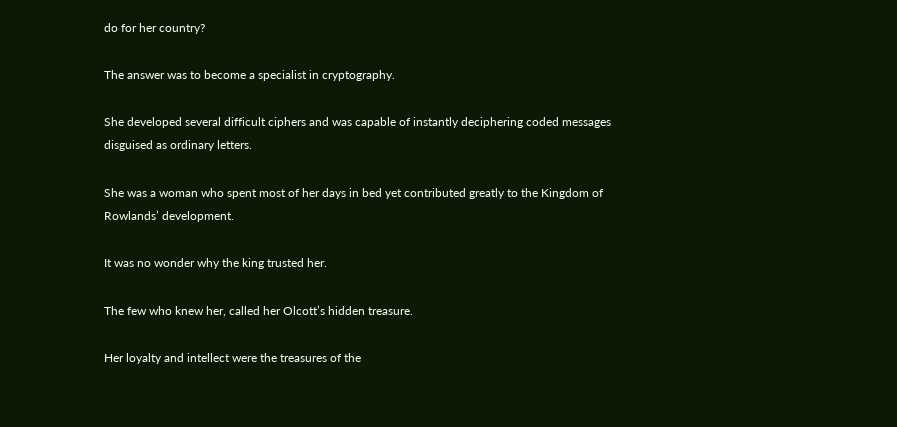do for her country?

The answer was to become a specialist in cryptography.

She developed several difficult ciphers and was capable of instantly deciphering coded messages disguised as ordinary letters.

She was a woman who spent most of her days in bed yet contributed greatly to the Kingdom of Rowlands’ development.

It was no wonder why the king trusted her.

The few who knew her, called her Olcott’s hidden treasure.

Her loyalty and intellect were the treasures of the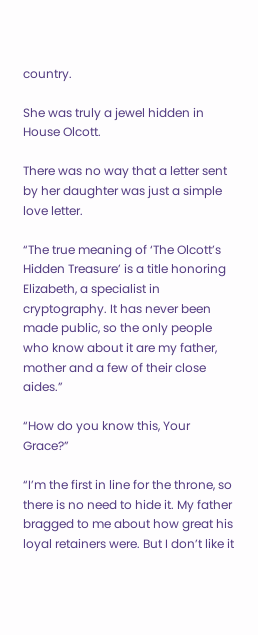country.

She was truly a jewel hidden in House Olcott.

There was no way that a letter sent by her daughter was just a simple love letter.

“The true meaning of ‘The Olcott’s Hidden Treasure’ is a title honoring Elizabeth, a specialist in cryptography. It has never been made public, so the only people who know about it are my father, mother and a few of their close aides.”

“How do you know this, Your Grace?”

“I’m the first in line for the throne, so there is no need to hide it. My father bragged to me about how great his loyal retainers were. But I don’t like it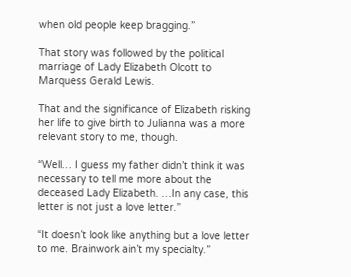when old people keep bragging.”

That story was followed by the political marriage of Lady Elizabeth Olcott to Marquess Gerald Lewis.

That and the significance of Elizabeth risking her life to give birth to Julianna was a more relevant story to me, though.

“Well… I guess my father didn’t think it was necessary to tell me more about the deceased Lady Elizabeth. …In any case, this letter is not just a love letter.”

“It doesn’t look like anything but a love letter to me. Brainwork ain’t my specialty.”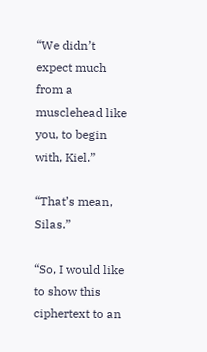“We didn’t expect much from a musclehead like you, to begin with, Kiel.”

“That’s mean, Silas.”

“So, I would like to show this ciphertext to an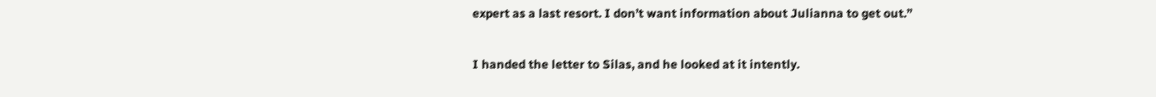expert as a last resort. I don’t want information about Julianna to get out.”

I handed the letter to Silas, and he looked at it intently.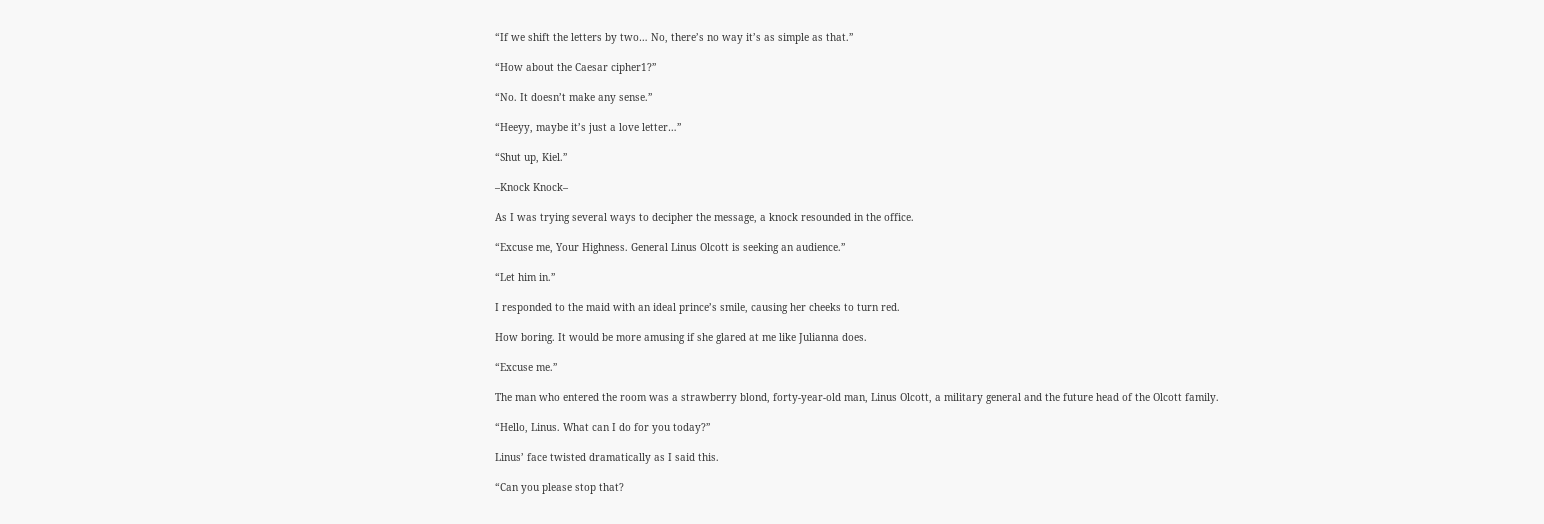“If we shift the letters by two… No, there’s no way it’s as simple as that.”

“How about the Caesar cipher1?”

“No. It doesn’t make any sense.”

“Heeyy, maybe it’s just a love letter…”

“Shut up, Kiel.”

–Knock Knock–

As I was trying several ways to decipher the message, a knock resounded in the office.

“Excuse me, Your Highness. General Linus Olcott is seeking an audience.”

“Let him in.”

I responded to the maid with an ideal prince’s smile, causing her cheeks to turn red.

How boring. It would be more amusing if she glared at me like Julianna does.

“Excuse me.”

The man who entered the room was a strawberry blond, forty-year-old man, Linus Olcott, a military general and the future head of the Olcott family.

“Hello, Linus. What can I do for you today?”

Linus’ face twisted dramatically as I said this.

“Can you please stop that?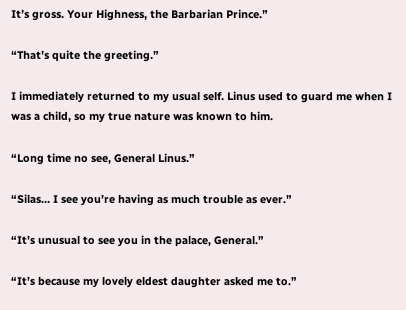It’s gross. Your Highness, the Barbarian Prince.”

“That’s quite the greeting.”

I immediately returned to my usual self. Linus used to guard me when I was a child, so my true nature was known to him.

“Long time no see, General Linus.”

“Silas… I see you’re having as much trouble as ever.”

“It’s unusual to see you in the palace, General.”

“It’s because my lovely eldest daughter asked me to.”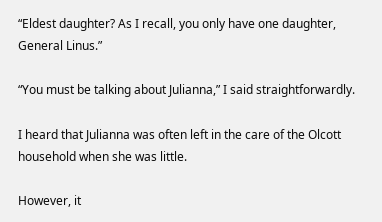“Eldest daughter? As I recall, you only have one daughter, General Linus.”

“You must be talking about Julianna,” I said straightforwardly.

I heard that Julianna was often left in the care of the Olcott household when she was little.

However, it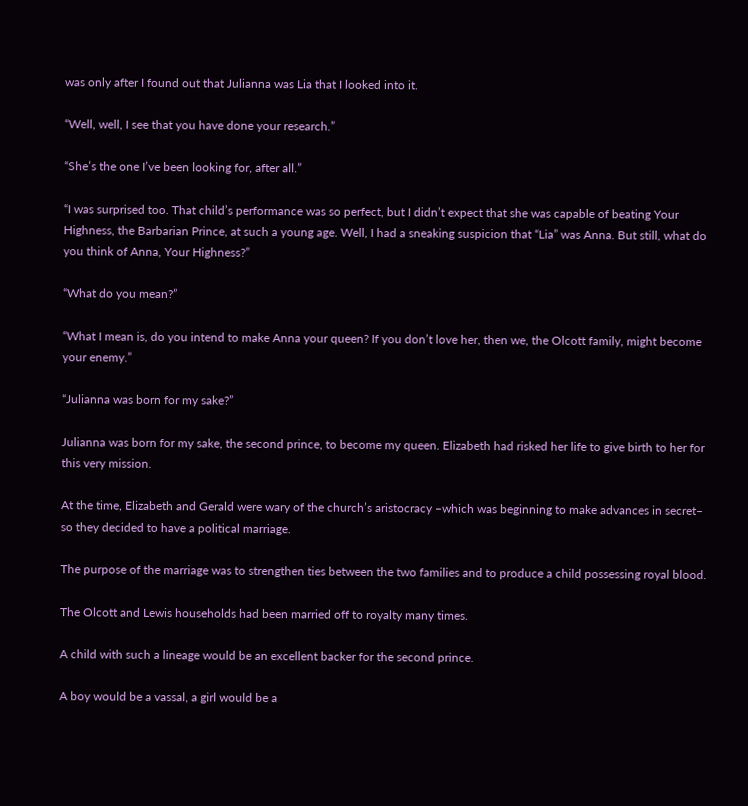was only after I found out that Julianna was Lia that I looked into it.

“Well, well, I see that you have done your research.”

“She’s the one I’ve been looking for, after all.”

“I was surprised too. That child’s performance was so perfect, but I didn’t expect that she was capable of beating Your Highness, the Barbarian Prince, at such a young age. Well, I had a sneaking suspicion that “Lia” was Anna. But still, what do you think of Anna, Your Highness?”

“What do you mean?”

“What I mean is, do you intend to make Anna your queen? If you don’t love her, then we, the Olcott family, might become your enemy.”

“Julianna was born for my sake?”

Julianna was born for my sake, the second prince, to become my queen. Elizabeth had risked her life to give birth to her for this very mission.

At the time, Elizabeth and Gerald were wary of the church’s aristocracy –which was beginning to make advances in secret– so they decided to have a political marriage.

The purpose of the marriage was to strengthen ties between the two families and to produce a child possessing royal blood.

The Olcott and Lewis households had been married off to royalty many times.

A child with such a lineage would be an excellent backer for the second prince.

A boy would be a vassal, a girl would be a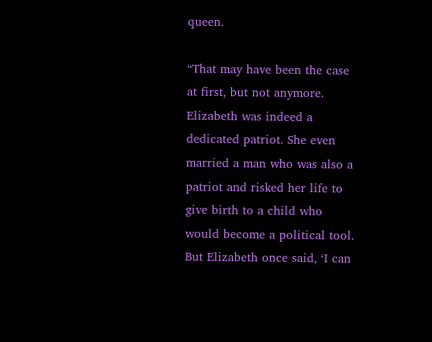queen.

“That may have been the case at first, but not anymore. Elizabeth was indeed a dedicated patriot. She even married a man who was also a patriot and risked her life to give birth to a child who would become a political tool. But Elizabeth once said, ‘I can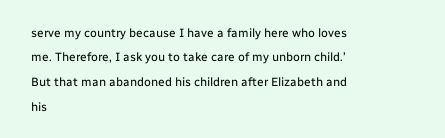serve my country because I have a family here who loves me. Therefore, I ask you to take care of my unborn child.’ But that man abandoned his children after Elizabeth and his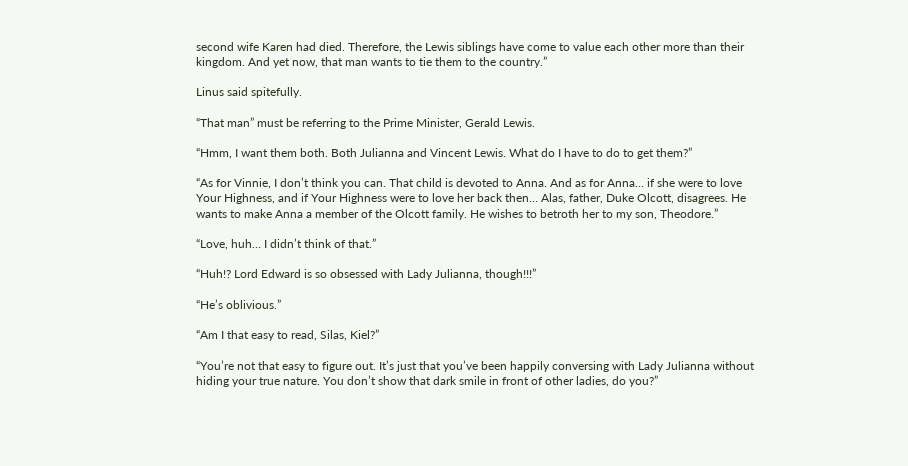second wife Karen had died. Therefore, the Lewis siblings have come to value each other more than their kingdom. And yet now, that man wants to tie them to the country.”

Linus said spitefully.

“That man” must be referring to the Prime Minister, Gerald Lewis.

“Hmm, I want them both. Both Julianna and Vincent Lewis. What do I have to do to get them?”

“As for Vinnie, I don’t think you can. That child is devoted to Anna. And as for Anna… if she were to love Your Highness, and if Your Highness were to love her back then… Alas, father, Duke Olcott, disagrees. He wants to make Anna a member of the Olcott family. He wishes to betroth her to my son, Theodore.”

“Love, huh… I didn’t think of that.”

“Huh!? Lord Edward is so obsessed with Lady Julianna, though!!!”

“He’s oblivious.”

“Am I that easy to read, Silas, Kiel?”

“You’re not that easy to figure out. It’s just that you’ve been happily conversing with Lady Julianna without hiding your true nature. You don’t show that dark smile in front of other ladies, do you?”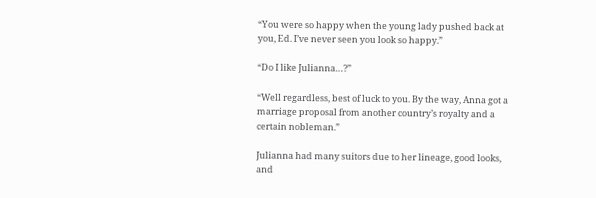“You were so happy when the young lady pushed back at you, Ed. I’ve never seen you look so happy.”

“Do I like Julianna…?”

“Well regardless, best of luck to you. By the way, Anna got a marriage proposal from another country’s royalty and a certain nobleman.”

Julianna had many suitors due to her lineage, good looks, and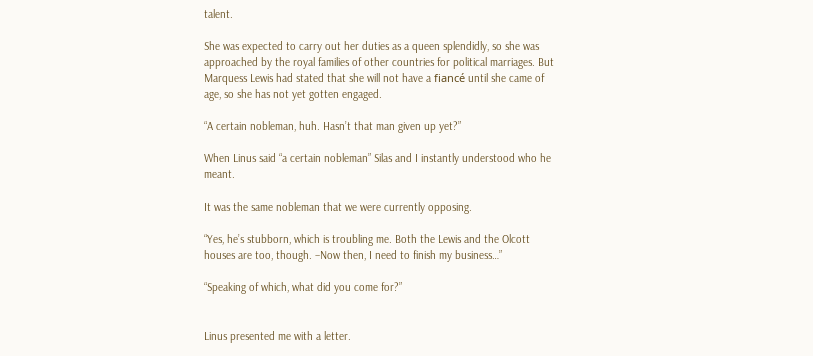talent.

She was expected to carry out her duties as a queen splendidly, so she was approached by the royal families of other countries for political marriages. But Marquess Lewis had stated that she will not have a fiancé until she came of age, so she has not yet gotten engaged.

“A certain nobleman, huh. Hasn’t that man given up yet?”

When Linus said “a certain nobleman” Silas and I instantly understood who he meant.

It was the same nobleman that we were currently opposing.

“Yes, he’s stubborn, which is troubling me. Both the Lewis and the Olcott houses are too, though. –Now then, I need to finish my business…”

“Speaking of which, what did you come for?”


Linus presented me with a letter.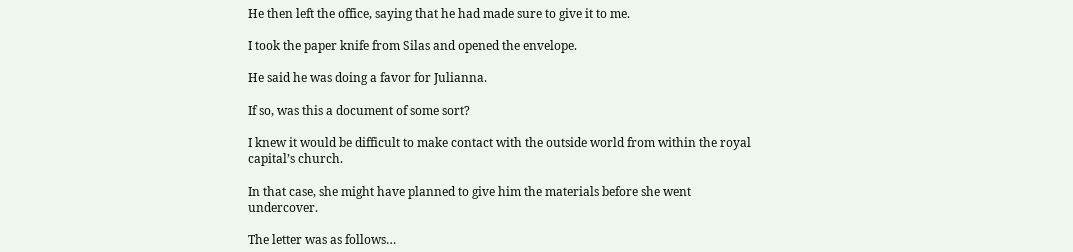He then left the office, saying that he had made sure to give it to me.

I took the paper knife from Silas and opened the envelope.

He said he was doing a favor for Julianna.

If so, was this a document of some sort?

I knew it would be difficult to make contact with the outside world from within the royal capital’s church.

In that case, she might have planned to give him the materials before she went undercover.

The letter was as follows…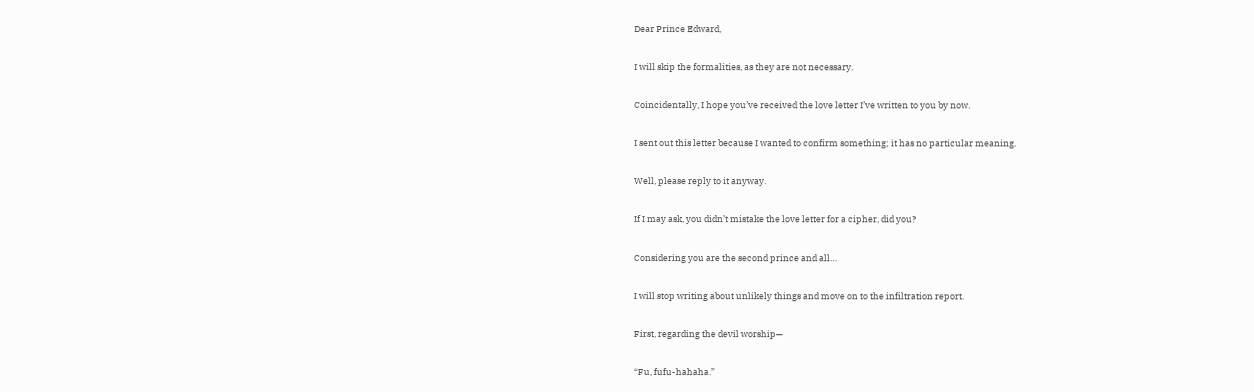Dear Prince Edward,

I will skip the formalities, as they are not necessary.

Coincidentally, I hope you’ve received the love letter I’ve written to you by now.

I sent out this letter because I wanted to confirm something; it has no particular meaning.

Well, please reply to it anyway.

If I may ask, you didn’t mistake the love letter for a cipher, did you?

Considering you are the second prince and all…

I will stop writing about unlikely things and move on to the infiltration report.

First, regarding the devil worship—

“Fu, fufu-hahaha.”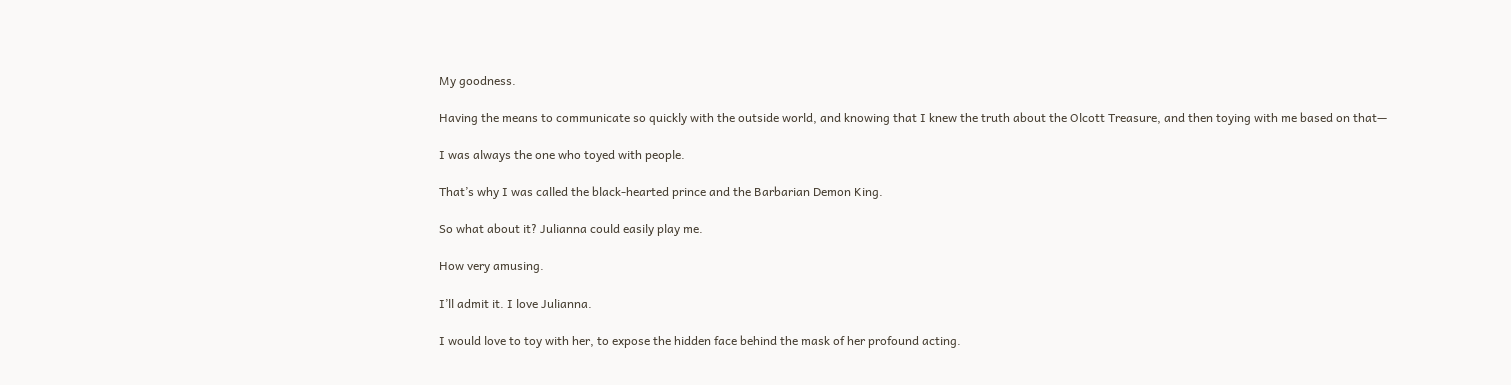My goodness.

Having the means to communicate so quickly with the outside world, and knowing that I knew the truth about the Olcott Treasure, and then toying with me based on that—

I was always the one who toyed with people.

That’s why I was called the black-hearted prince and the Barbarian Demon King.

So what about it? Julianna could easily play me.

How very amusing.

I’ll admit it. I love Julianna.

I would love to toy with her, to expose the hidden face behind the mask of her profound acting.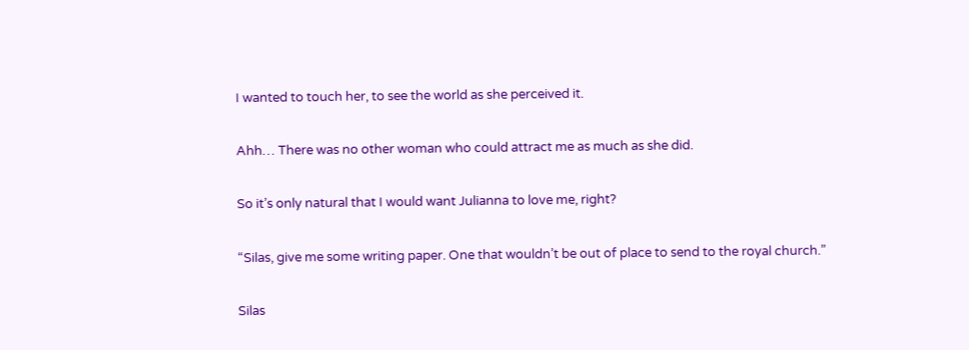I wanted to touch her, to see the world as she perceived it.

Ahh… There was no other woman who could attract me as much as she did.

So it’s only natural that I would want Julianna to love me, right?

“Silas, give me some writing paper. One that wouldn’t be out of place to send to the royal church.”

Silas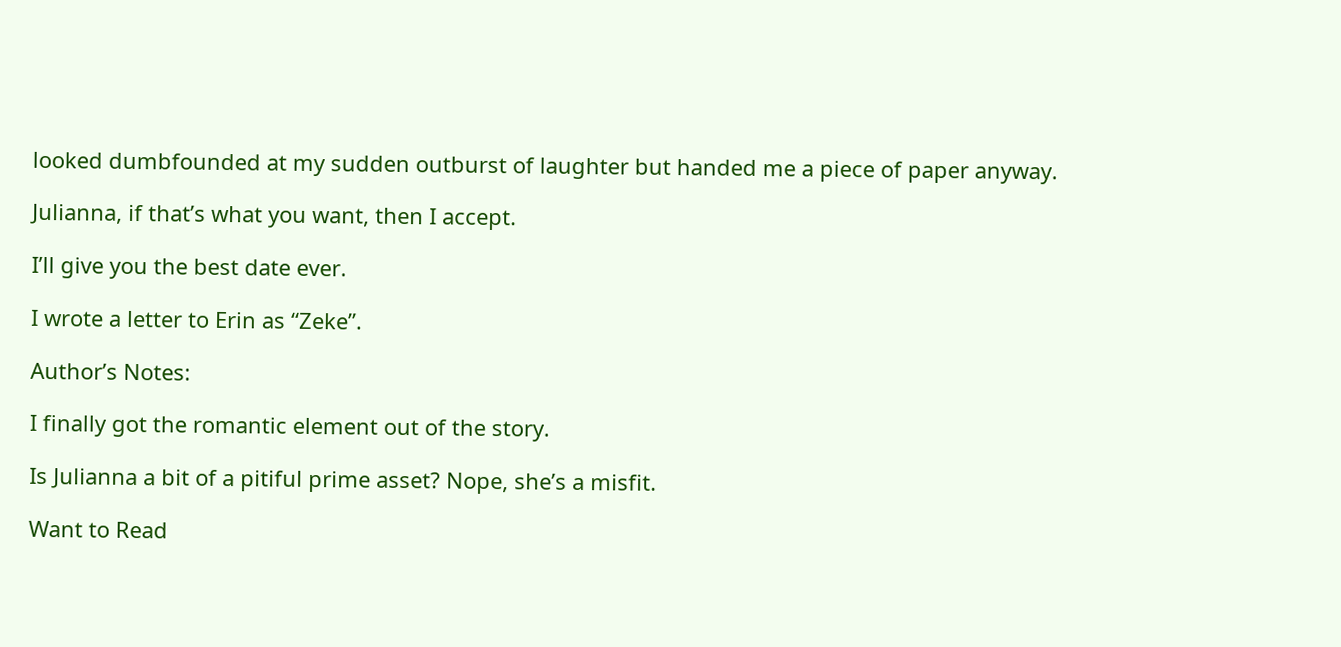looked dumbfounded at my sudden outburst of laughter but handed me a piece of paper anyway.

Julianna, if that’s what you want, then I accept.

I’ll give you the best date ever.

I wrote a letter to Erin as “Zeke”.

Author’s Notes:

I finally got the romantic element out of the story.

Is Julianna a bit of a pitiful prime asset? Nope, she’s a misfit.

Want to Read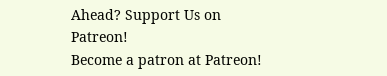Ahead? Support Us on Patreon!
Become a patron at Patreon!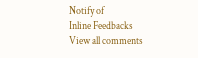Notify of
Inline Feedbacks
View all comments